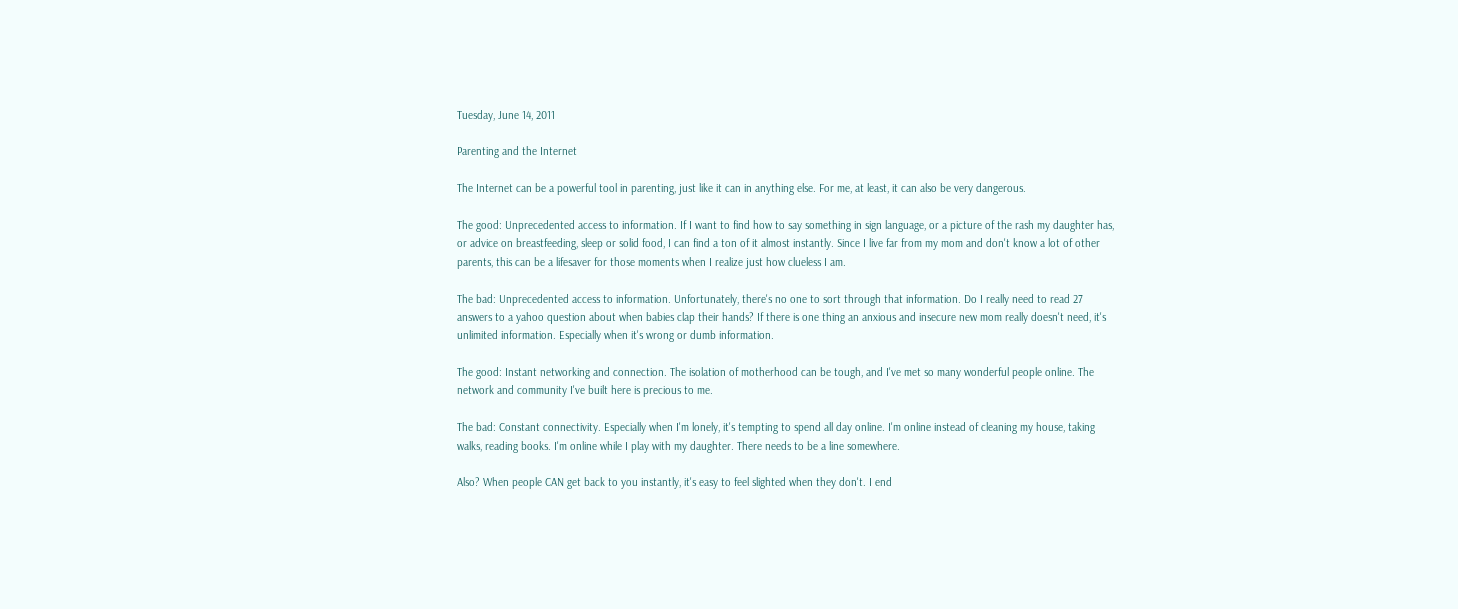Tuesday, June 14, 2011

Parenting and the Internet

The Internet can be a powerful tool in parenting, just like it can in anything else. For me, at least, it can also be very dangerous.

The good: Unprecedented access to information. If I want to find how to say something in sign language, or a picture of the rash my daughter has, or advice on breastfeeding, sleep or solid food, I can find a ton of it almost instantly. Since I live far from my mom and don't know a lot of other parents, this can be a lifesaver for those moments when I realize just how clueless I am.

The bad: Unprecedented access to information. Unfortunately, there's no one to sort through that information. Do I really need to read 27 answers to a yahoo question about when babies clap their hands? If there is one thing an anxious and insecure new mom really doesn't need, it's unlimited information. Especially when it's wrong or dumb information.

The good: Instant networking and connection. The isolation of motherhood can be tough, and I've met so many wonderful people online. The network and community I've built here is precious to me.

The bad: Constant connectivity. Especially when I'm lonely, it's tempting to spend all day online. I'm online instead of cleaning my house, taking walks, reading books. I'm online while I play with my daughter. There needs to be a line somewhere.

Also? When people CAN get back to you instantly, it's easy to feel slighted when they don't. I end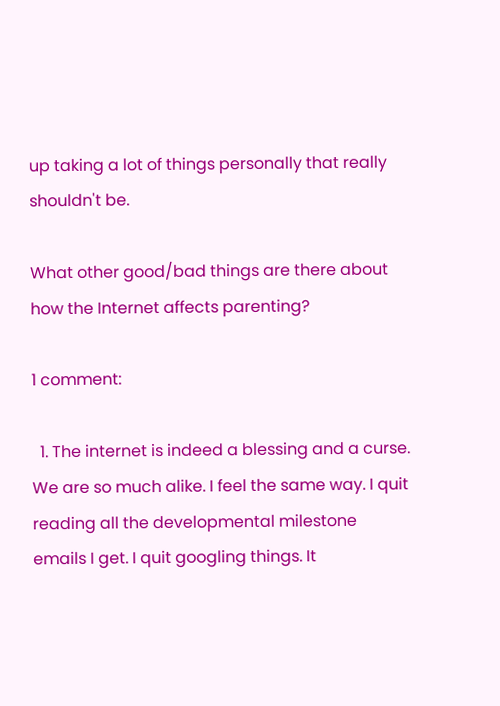up taking a lot of things personally that really shouldn't be.

What other good/bad things are there about how the Internet affects parenting?

1 comment:

  1. The internet is indeed a blessing and a curse. We are so much alike. I feel the same way. I quit reading all the developmental milestone emails I get. I quit googling things. It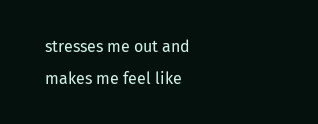stresses me out and makes me feel like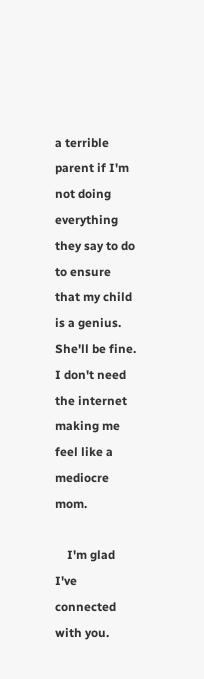a terrible parent if I'm not doing everything they say to do to ensure that my child is a genius. She'll be fine. I don't need the internet making me feel like a mediocre mom.

    I'm glad I've connected with you.